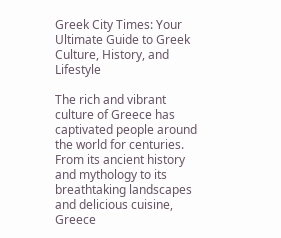Greek City Times: Your Ultimate Guide to Greek Culture, History, and Lifestyle

The rich and vibrant culture of Greece has captivated people around the world for centuries. From its ancient history and mythology to its breathtaking landscapes and delicious cuisine, Greece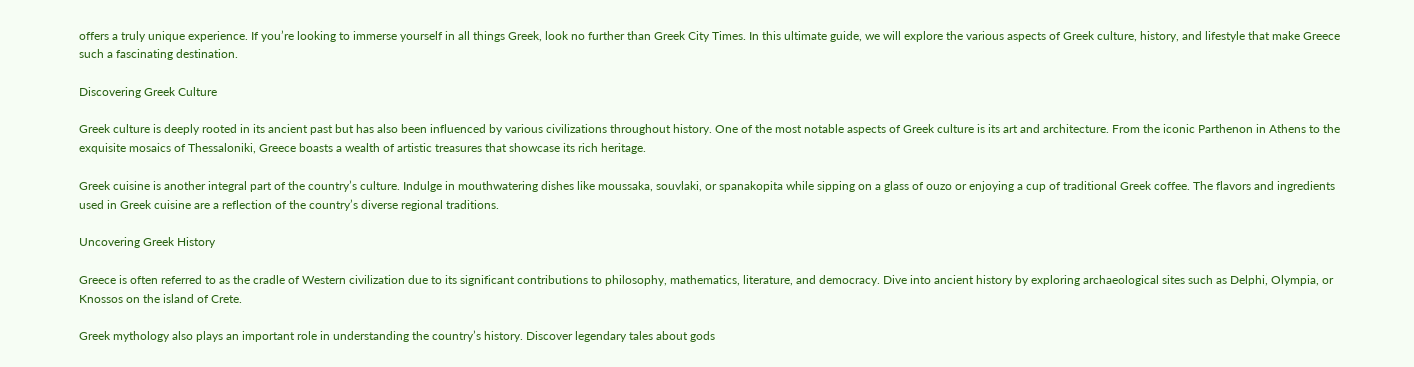offers a truly unique experience. If you’re looking to immerse yourself in all things Greek, look no further than Greek City Times. In this ultimate guide, we will explore the various aspects of Greek culture, history, and lifestyle that make Greece such a fascinating destination.

Discovering Greek Culture

Greek culture is deeply rooted in its ancient past but has also been influenced by various civilizations throughout history. One of the most notable aspects of Greek culture is its art and architecture. From the iconic Parthenon in Athens to the exquisite mosaics of Thessaloniki, Greece boasts a wealth of artistic treasures that showcase its rich heritage.

Greek cuisine is another integral part of the country’s culture. Indulge in mouthwatering dishes like moussaka, souvlaki, or spanakopita while sipping on a glass of ouzo or enjoying a cup of traditional Greek coffee. The flavors and ingredients used in Greek cuisine are a reflection of the country’s diverse regional traditions.

Uncovering Greek History

Greece is often referred to as the cradle of Western civilization due to its significant contributions to philosophy, mathematics, literature, and democracy. Dive into ancient history by exploring archaeological sites such as Delphi, Olympia, or Knossos on the island of Crete.

Greek mythology also plays an important role in understanding the country’s history. Discover legendary tales about gods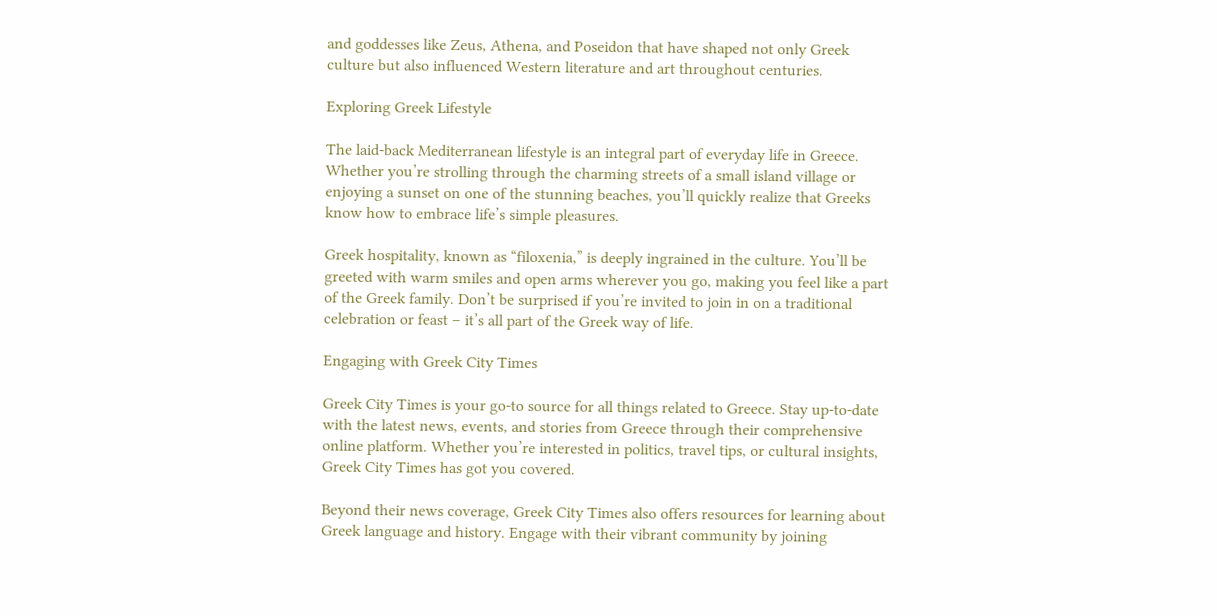and goddesses like Zeus, Athena, and Poseidon that have shaped not only Greek culture but also influenced Western literature and art throughout centuries.

Exploring Greek Lifestyle

The laid-back Mediterranean lifestyle is an integral part of everyday life in Greece. Whether you’re strolling through the charming streets of a small island village or enjoying a sunset on one of the stunning beaches, you’ll quickly realize that Greeks know how to embrace life’s simple pleasures.

Greek hospitality, known as “filoxenia,” is deeply ingrained in the culture. You’ll be greeted with warm smiles and open arms wherever you go, making you feel like a part of the Greek family. Don’t be surprised if you’re invited to join in on a traditional celebration or feast – it’s all part of the Greek way of life.

Engaging with Greek City Times

Greek City Times is your go-to source for all things related to Greece. Stay up-to-date with the latest news, events, and stories from Greece through their comprehensive online platform. Whether you’re interested in politics, travel tips, or cultural insights, Greek City Times has got you covered.

Beyond their news coverage, Greek City Times also offers resources for learning about Greek language and history. Engage with their vibrant community by joining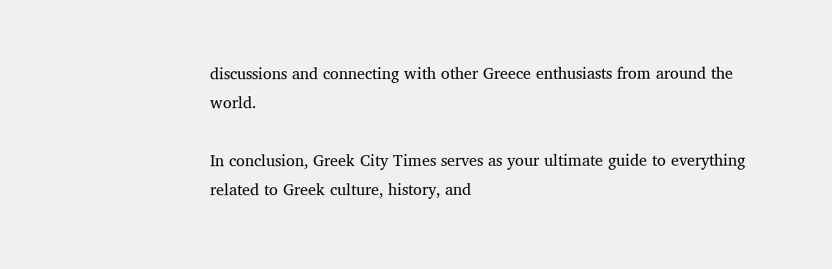discussions and connecting with other Greece enthusiasts from around the world.

In conclusion, Greek City Times serves as your ultimate guide to everything related to Greek culture, history, and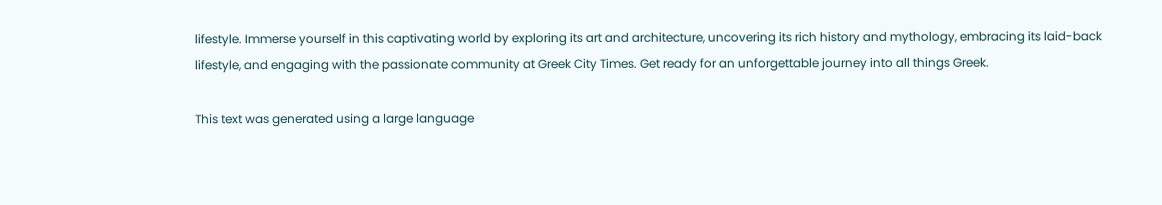lifestyle. Immerse yourself in this captivating world by exploring its art and architecture, uncovering its rich history and mythology, embracing its laid-back lifestyle, and engaging with the passionate community at Greek City Times. Get ready for an unforgettable journey into all things Greek.

This text was generated using a large language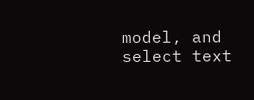model, and select text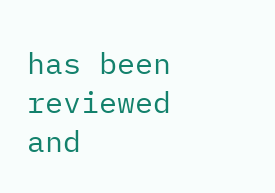has been reviewed and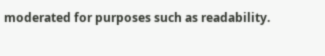moderated for purposes such as readability.